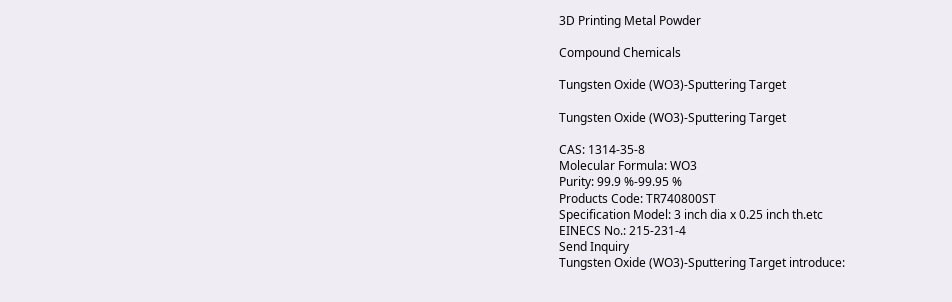3D Printing Metal Powder

Compound Chemicals

Tungsten Oxide (WO3)-Sputtering Target

Tungsten Oxide (WO3)-Sputtering Target

CAS: 1314-35-8
Molecular Formula: WO3
Purity: 99.9 %-99.95 %
Products Code: TR740800ST
Specification Model: 3 inch dia x 0.25 inch th.etc
EINECS No.: 215-231-4
Send Inquiry
Tungsten Oxide (WO3)-Sputtering Target introduce: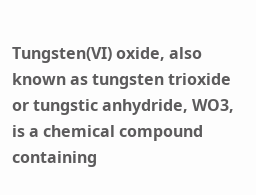Tungsten(VI) oxide, also known as tungsten trioxide or tungstic anhydride, WO3, is a chemical compound containing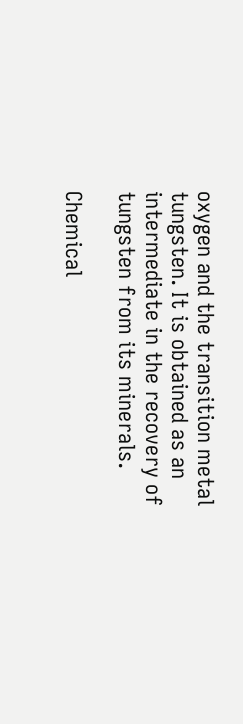oxygen and the transition metal tungsten. It is obtained as an intermediate in the recovery of tungsten from its minerals.

Chemical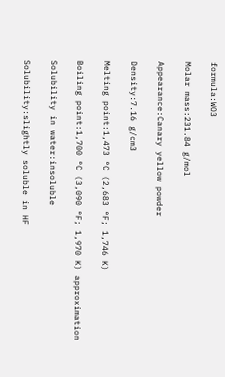formula:WO3

Molar mass:231.84 g/mol

Appearance:Canary yellow powder

Density:7.16 g/cm3

Melting point:1,473 °C (2,683 °F; 1,746 K)

Boiling point:1,700 °C (3,090 °F; 1,970 K) approximation

Solubility in water:insoluble

Solubility:slightly soluble in HF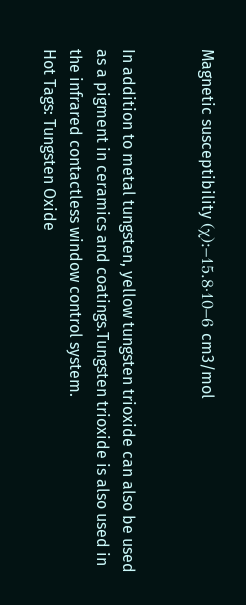Magnetic susceptibility (χ):−15.8·10−6 cm3/mol


In addition to metal tungsten, yellow tungsten trioxide can also be used as a pigment in ceramics and coatings.Tungsten trioxide is also used in the infrared contactless window control system.
Hot Tags: Tungsten Oxide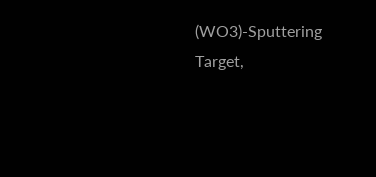(WO3)-Sputtering Target,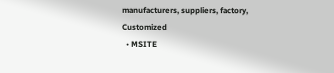manufacturers, suppliers, factory, Customized
  • MSITE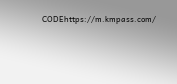CODEhttps://m.kmpass.com/